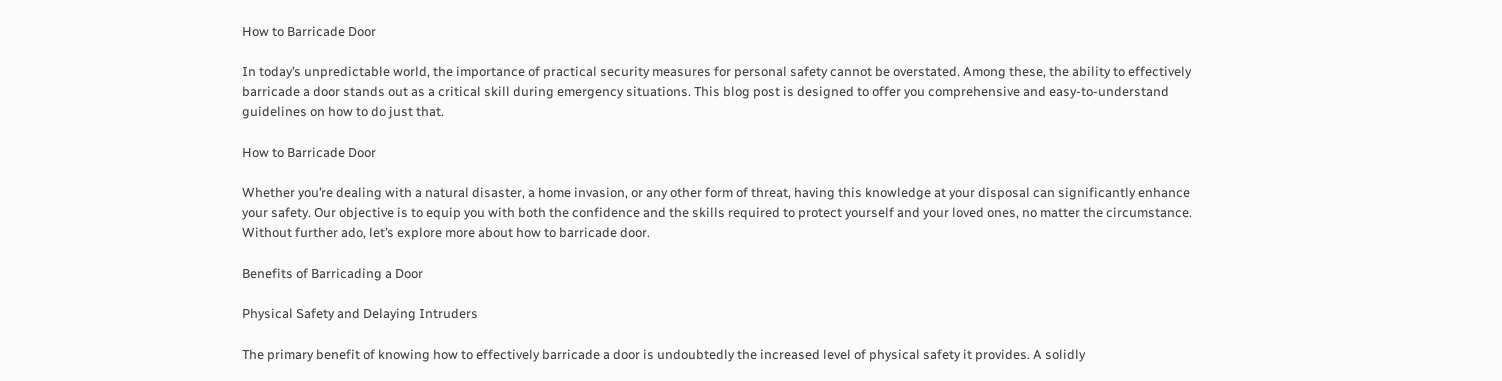How to Barricade Door

In today’s unpredictable world, the importance of practical security measures for personal safety cannot be overstated. Among these, the ability to effectively barricade a door stands out as a critical skill during emergency situations. This blog post is designed to offer you comprehensive and easy-to-understand guidelines on how to do just that.

How to Barricade Door

Whether you’re dealing with a natural disaster, a home invasion, or any other form of threat, having this knowledge at your disposal can significantly enhance your safety. Our objective is to equip you with both the confidence and the skills required to protect yourself and your loved ones, no matter the circumstance. Without further ado, let’s explore more about how to barricade door.

Benefits of Barricading a Door

Physical Safety and Delaying Intruders

The primary benefit of knowing how to effectively barricade a door is undoubtedly the increased level of physical safety it provides. A solidly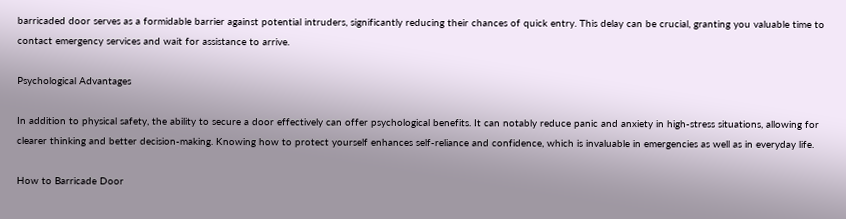barricaded door serves as a formidable barrier against potential intruders, significantly reducing their chances of quick entry. This delay can be crucial, granting you valuable time to contact emergency services and wait for assistance to arrive.

Psychological Advantages

In addition to physical safety, the ability to secure a door effectively can offer psychological benefits. It can notably reduce panic and anxiety in high-stress situations, allowing for clearer thinking and better decision-making. Knowing how to protect yourself enhances self-reliance and confidence, which is invaluable in emergencies as well as in everyday life.

How to Barricade Door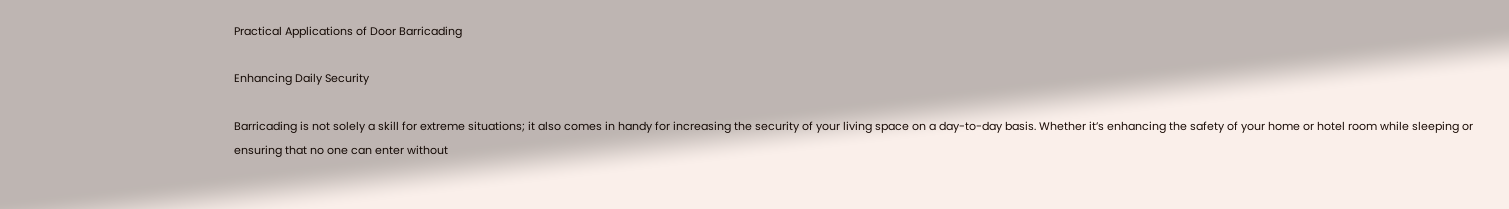Practical Applications of Door Barricading

Enhancing Daily Security

Barricading is not solely a skill for extreme situations; it also comes in handy for increasing the security of your living space on a day-to-day basis. Whether it’s enhancing the safety of your home or hotel room while sleeping or ensuring that no one can enter without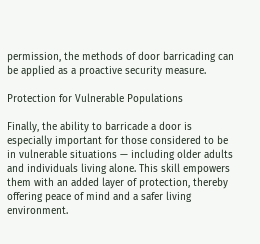permission, the methods of door barricading can be applied as a proactive security measure.

Protection for Vulnerable Populations

Finally, the ability to barricade a door is especially important for those considered to be in vulnerable situations — including older adults and individuals living alone. This skill empowers them with an added layer of protection, thereby offering peace of mind and a safer living environment.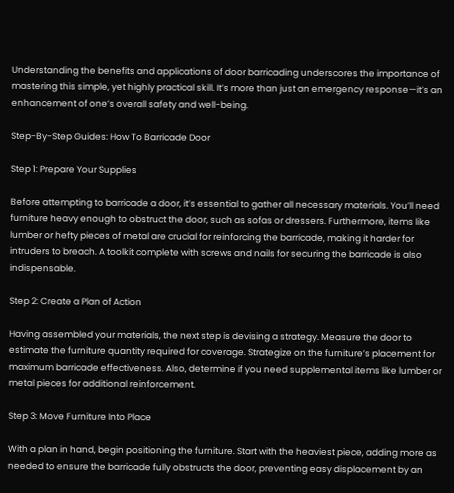Understanding the benefits and applications of door barricading underscores the importance of mastering this simple, yet highly practical skill. It’s more than just an emergency response—it’s an enhancement of one’s overall safety and well-being.

Step-By-Step Guides: How To Barricade Door

Step 1: Prepare Your Supplies

Before attempting to barricade a door, it’s essential to gather all necessary materials. You’ll need furniture heavy enough to obstruct the door, such as sofas or dressers. Furthermore, items like lumber or hefty pieces of metal are crucial for reinforcing the barricade, making it harder for intruders to breach. A toolkit complete with screws and nails for securing the barricade is also indispensable.

Step 2: Create a Plan of Action

Having assembled your materials, the next step is devising a strategy. Measure the door to estimate the furniture quantity required for coverage. Strategize on the furniture’s placement for maximum barricade effectiveness. Also, determine if you need supplemental items like lumber or metal pieces for additional reinforcement.

Step 3: Move Furniture Into Place

With a plan in hand, begin positioning the furniture. Start with the heaviest piece, adding more as needed to ensure the barricade fully obstructs the door, preventing easy displacement by an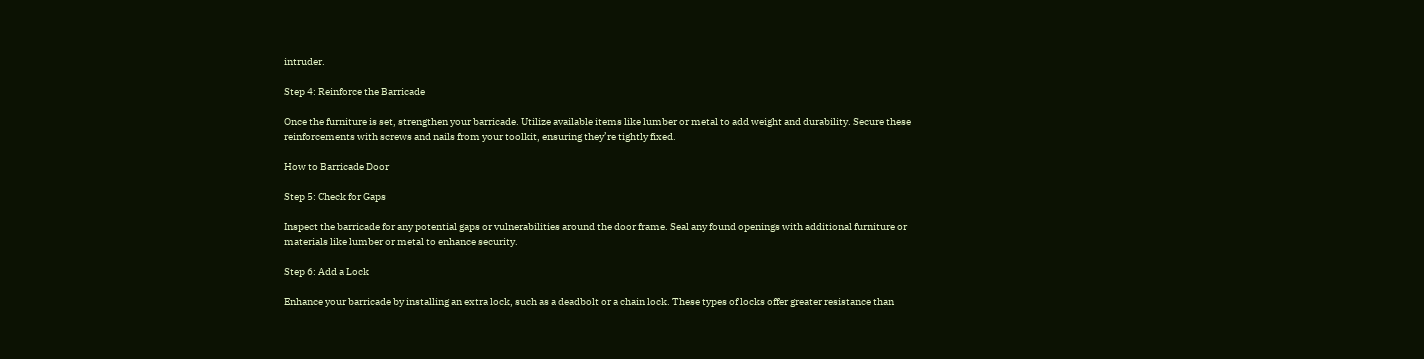intruder.

Step 4: Reinforce the Barricade

Once the furniture is set, strengthen your barricade. Utilize available items like lumber or metal to add weight and durability. Secure these reinforcements with screws and nails from your toolkit, ensuring they’re tightly fixed.

How to Barricade Door

Step 5: Check for Gaps

Inspect the barricade for any potential gaps or vulnerabilities around the door frame. Seal any found openings with additional furniture or materials like lumber or metal to enhance security.

Step 6: Add a Lock

Enhance your barricade by installing an extra lock, such as a deadbolt or a chain lock. These types of locks offer greater resistance than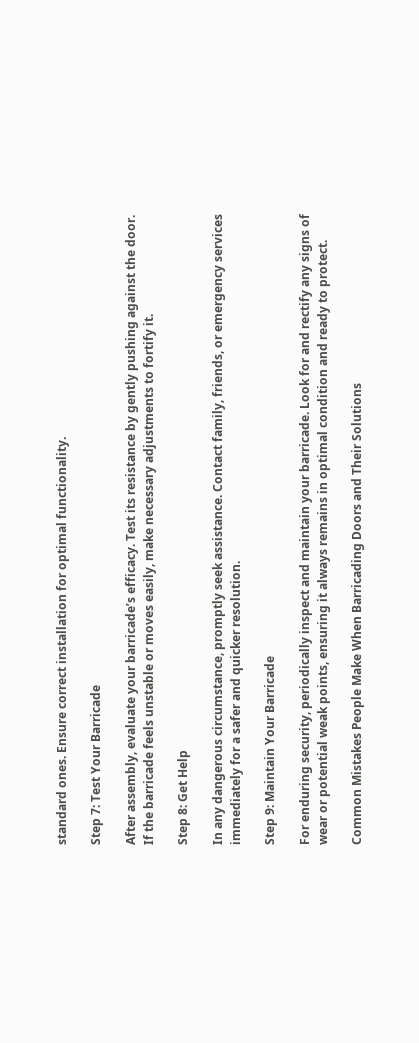standard ones. Ensure correct installation for optimal functionality.

Step 7: Test Your Barricade

After assembly, evaluate your barricade’s efficacy. Test its resistance by gently pushing against the door. If the barricade feels unstable or moves easily, make necessary adjustments to fortify it.

Step 8: Get Help

In any dangerous circumstance, promptly seek assistance. Contact family, friends, or emergency services immediately for a safer and quicker resolution.

Step 9: Maintain Your Barricade

For enduring security, periodically inspect and maintain your barricade. Look for and rectify any signs of wear or potential weak points, ensuring it always remains in optimal condition and ready to protect.

Common Mistakes People Make When Barricading Doors and Their Solutions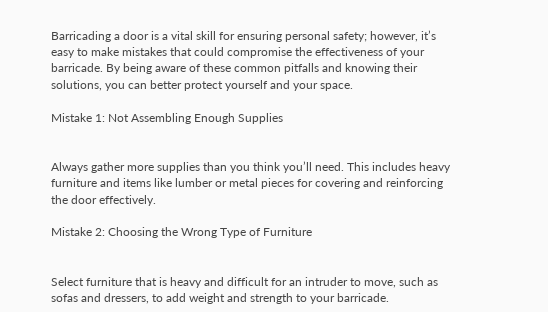Barricading a door is a vital skill for ensuring personal safety; however, it’s easy to make mistakes that could compromise the effectiveness of your barricade. By being aware of these common pitfalls and knowing their solutions, you can better protect yourself and your space.

Mistake 1: Not Assembling Enough Supplies


Always gather more supplies than you think you’ll need. This includes heavy furniture and items like lumber or metal pieces for covering and reinforcing the door effectively.

Mistake 2: Choosing the Wrong Type of Furniture


Select furniture that is heavy and difficult for an intruder to move, such as sofas and dressers, to add weight and strength to your barricade.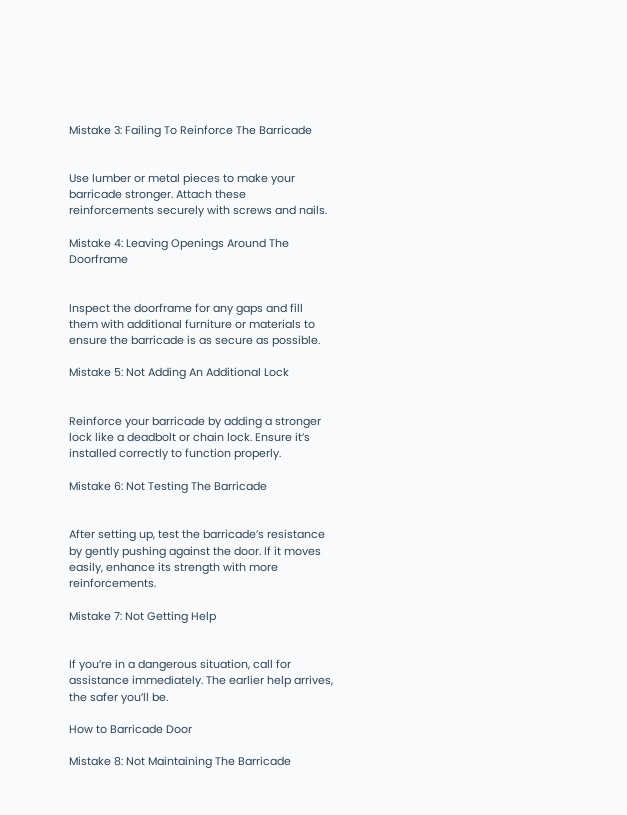Mistake 3: Failing To Reinforce The Barricade


Use lumber or metal pieces to make your barricade stronger. Attach these reinforcements securely with screws and nails.

Mistake 4: Leaving Openings Around The Doorframe


Inspect the doorframe for any gaps and fill them with additional furniture or materials to ensure the barricade is as secure as possible.

Mistake 5: Not Adding An Additional Lock


Reinforce your barricade by adding a stronger lock like a deadbolt or chain lock. Ensure it’s installed correctly to function properly.

Mistake 6: Not Testing The Barricade


After setting up, test the barricade’s resistance by gently pushing against the door. If it moves easily, enhance its strength with more reinforcements.

Mistake 7: Not Getting Help


If you’re in a dangerous situation, call for assistance immediately. The earlier help arrives, the safer you’ll be.

How to Barricade Door

Mistake 8: Not Maintaining The Barricade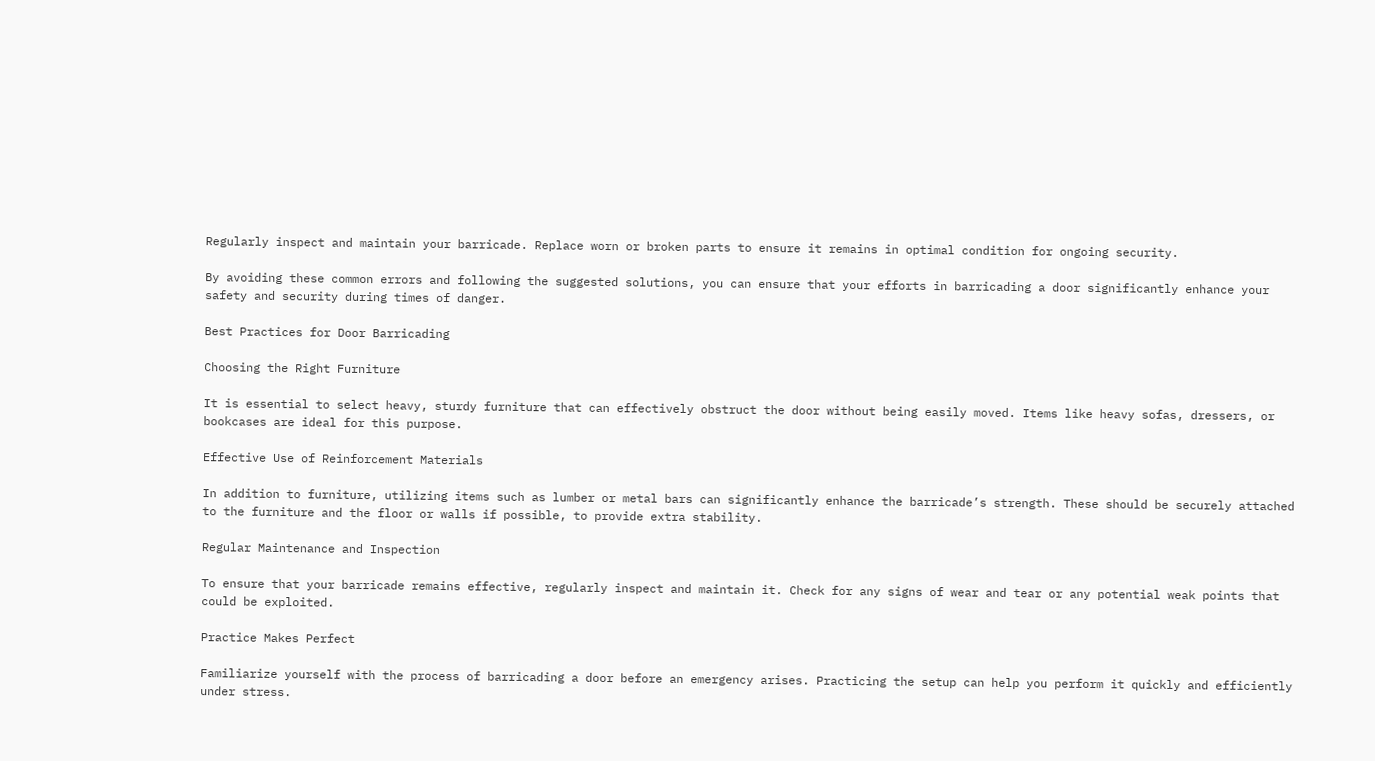Regularly inspect and maintain your barricade. Replace worn or broken parts to ensure it remains in optimal condition for ongoing security.

By avoiding these common errors and following the suggested solutions, you can ensure that your efforts in barricading a door significantly enhance your safety and security during times of danger.

Best Practices for Door Barricading

Choosing the Right Furniture

It is essential to select heavy, sturdy furniture that can effectively obstruct the door without being easily moved. Items like heavy sofas, dressers, or bookcases are ideal for this purpose.

Effective Use of Reinforcement Materials

In addition to furniture, utilizing items such as lumber or metal bars can significantly enhance the barricade’s strength. These should be securely attached to the furniture and the floor or walls if possible, to provide extra stability.

Regular Maintenance and Inspection

To ensure that your barricade remains effective, regularly inspect and maintain it. Check for any signs of wear and tear or any potential weak points that could be exploited.

Practice Makes Perfect

Familiarize yourself with the process of barricading a door before an emergency arises. Practicing the setup can help you perform it quickly and efficiently under stress.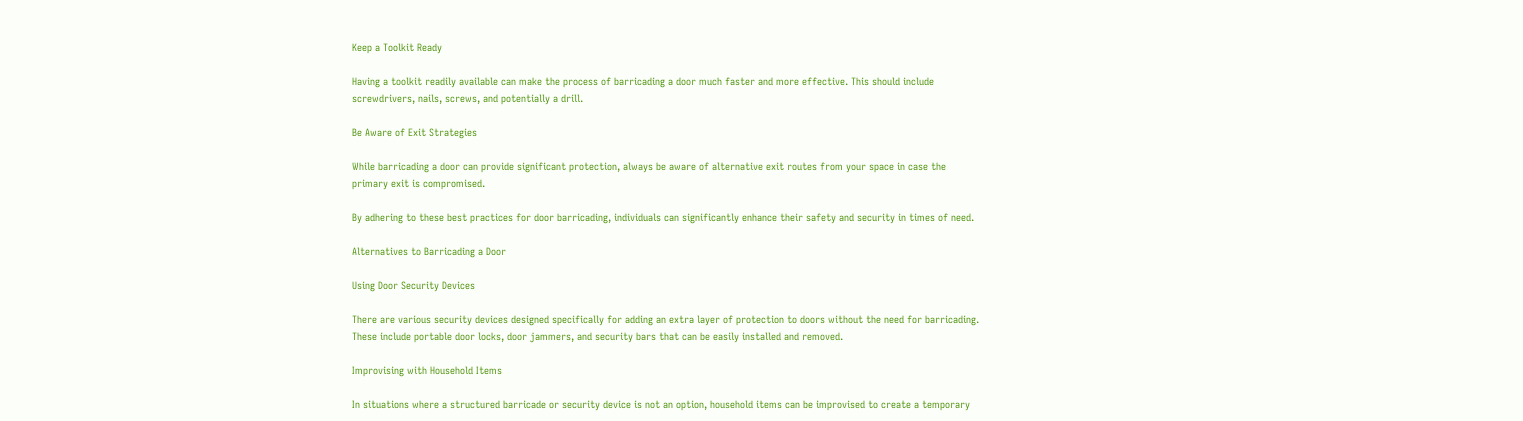Keep a Toolkit Ready

Having a toolkit readily available can make the process of barricading a door much faster and more effective. This should include screwdrivers, nails, screws, and potentially a drill.

Be Aware of Exit Strategies

While barricading a door can provide significant protection, always be aware of alternative exit routes from your space in case the primary exit is compromised.

By adhering to these best practices for door barricading, individuals can significantly enhance their safety and security in times of need.

Alternatives to Barricading a Door

Using Door Security Devices

There are various security devices designed specifically for adding an extra layer of protection to doors without the need for barricading. These include portable door locks, door jammers, and security bars that can be easily installed and removed.

Improvising with Household Items

In situations where a structured barricade or security device is not an option, household items can be improvised to create a temporary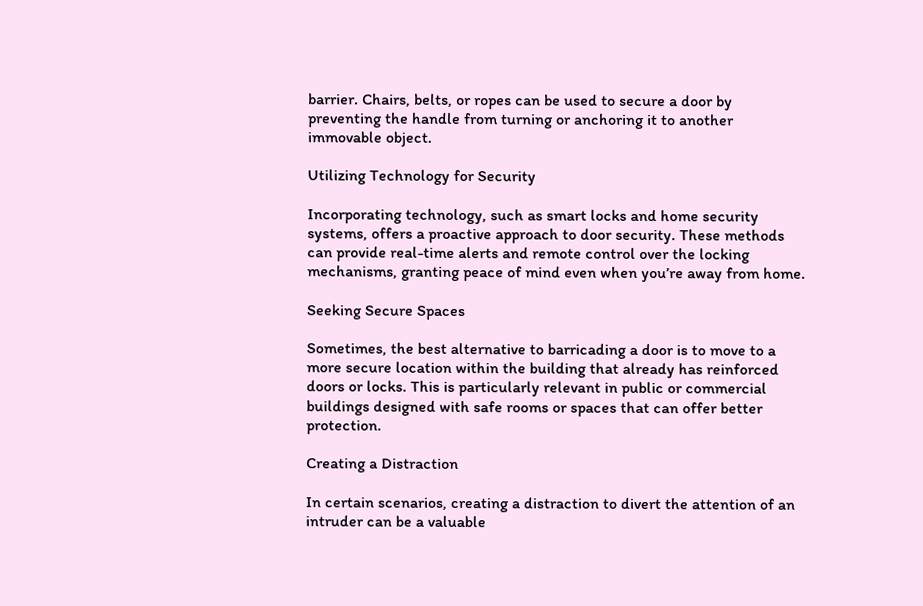barrier. Chairs, belts, or ropes can be used to secure a door by preventing the handle from turning or anchoring it to another immovable object.

Utilizing Technology for Security

Incorporating technology, such as smart locks and home security systems, offers a proactive approach to door security. These methods can provide real-time alerts and remote control over the locking mechanisms, granting peace of mind even when you’re away from home.

Seeking Secure Spaces

Sometimes, the best alternative to barricading a door is to move to a more secure location within the building that already has reinforced doors or locks. This is particularly relevant in public or commercial buildings designed with safe rooms or spaces that can offer better protection.

Creating a Distraction

In certain scenarios, creating a distraction to divert the attention of an intruder can be a valuable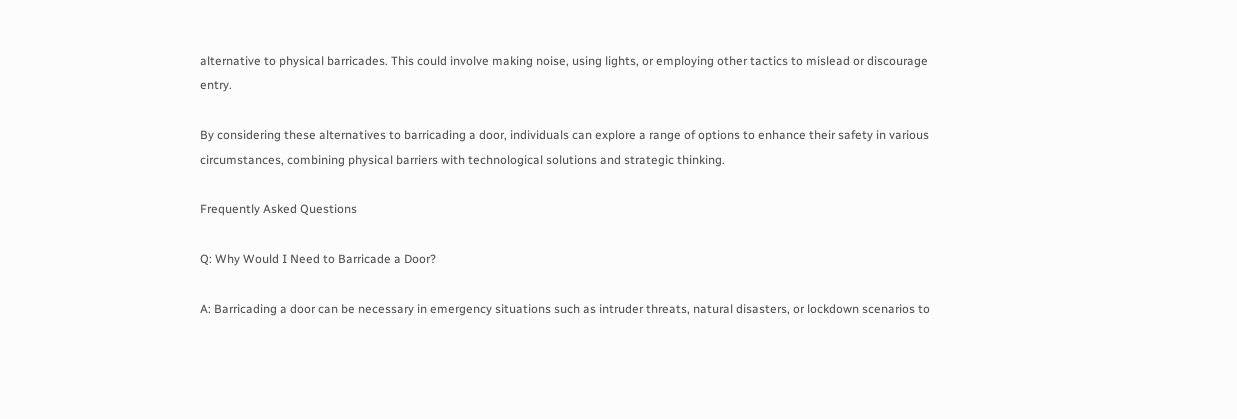alternative to physical barricades. This could involve making noise, using lights, or employing other tactics to mislead or discourage entry.

By considering these alternatives to barricading a door, individuals can explore a range of options to enhance their safety in various circumstances, combining physical barriers with technological solutions and strategic thinking.

Frequently Asked Questions

Q: Why Would I Need to Barricade a Door?

A: Barricading a door can be necessary in emergency situations such as intruder threats, natural disasters, or lockdown scenarios to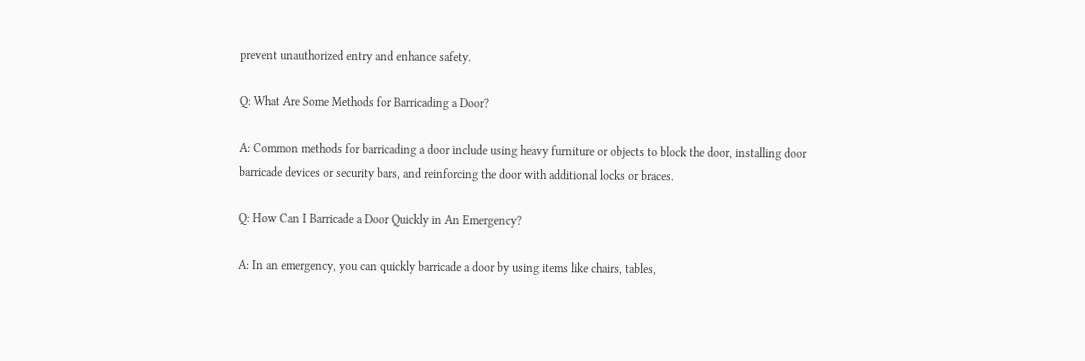prevent unauthorized entry and enhance safety.

Q: What Are Some Methods for Barricading a Door?

A: Common methods for barricading a door include using heavy furniture or objects to block the door, installing door barricade devices or security bars, and reinforcing the door with additional locks or braces.

Q: How Can I Barricade a Door Quickly in An Emergency?

A: In an emergency, you can quickly barricade a door by using items like chairs, tables,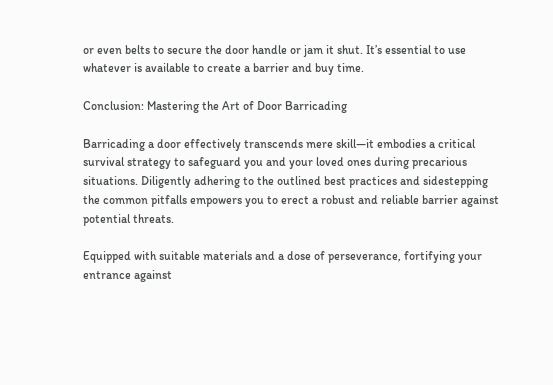or even belts to secure the door handle or jam it shut. It’s essential to use whatever is available to create a barrier and buy time.

Conclusion: Mastering the Art of Door Barricading

Barricading a door effectively transcends mere skill—it embodies a critical survival strategy to safeguard you and your loved ones during precarious situations. Diligently adhering to the outlined best practices and sidestepping the common pitfalls empowers you to erect a robust and reliable barrier against potential threats.

Equipped with suitable materials and a dose of perseverance, fortifying your entrance against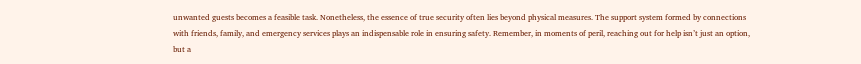unwanted guests becomes a feasible task. Nonetheless, the essence of true security often lies beyond physical measures. The support system formed by connections with friends, family, and emergency services plays an indispensable role in ensuring safety. Remember, in moments of peril, reaching out for help isn’t just an option, but a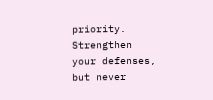priority. Strengthen your defenses, but never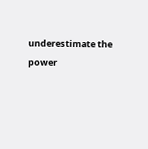underestimate the power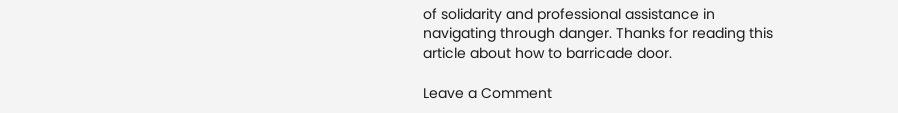of solidarity and professional assistance in navigating through danger. Thanks for reading this article about how to barricade door.

Leave a Comment